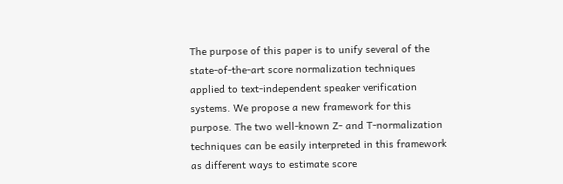The purpose of this paper is to unify several of the state-of-the-art score normalization techniques applied to text-independent speaker verification systems. We propose a new framework for this purpose. The two well-known Z- and T-normalization techniques can be easily interpreted in this framework as different ways to estimate score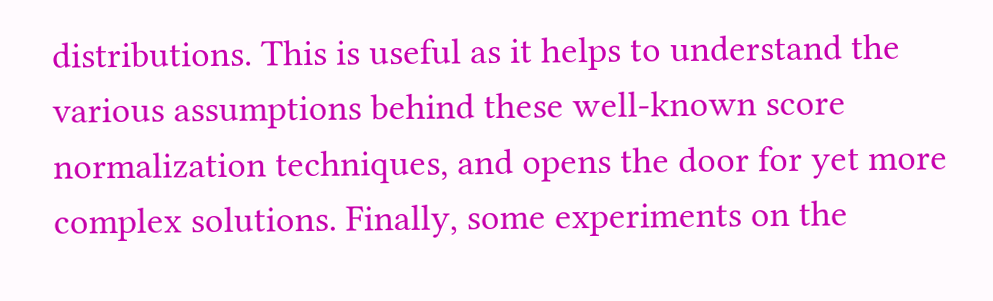distributions. This is useful as it helps to understand the various assumptions behind these well-known score normalization techniques, and opens the door for yet more complex solutions. Finally, some experiments on the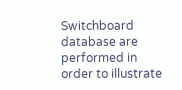Switchboard database are performed in order to illustrate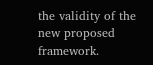the validity of the new proposed framework.